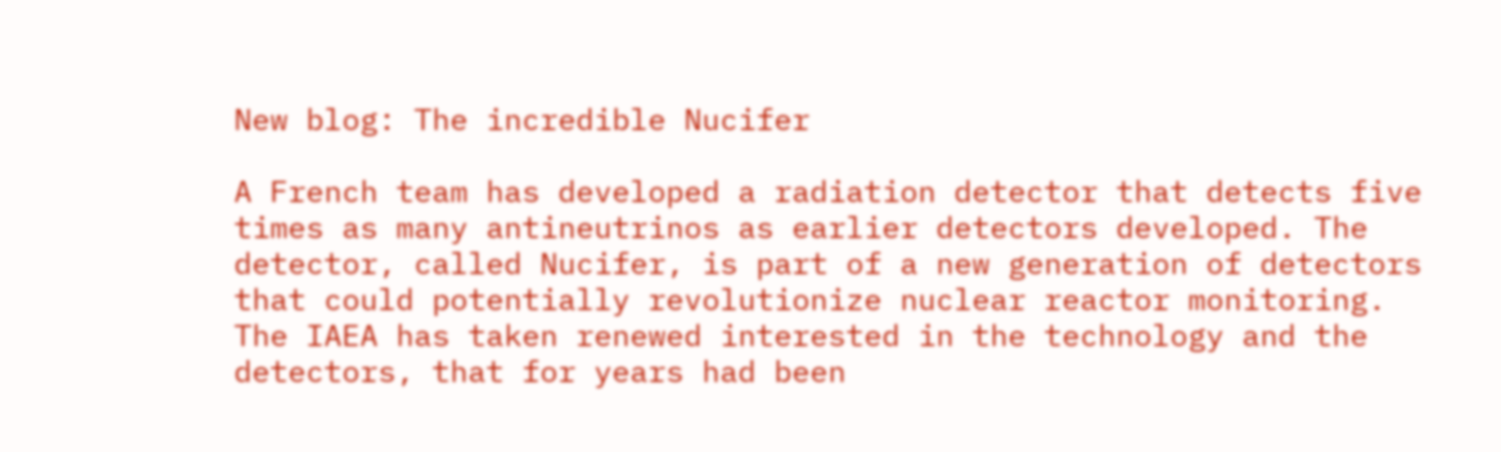New blog: The incredible Nucifer

A French team has developed a radiation detector that detects five times as many antineutrinos as earlier detectors developed. The detector, called Nucifer, is part of a new generation of detectors that could potentially revolutionize nuclear reactor monitoring. The IAEA has taken renewed interested in the technology and the detectors, that for years had been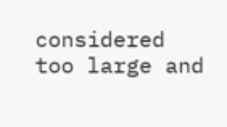considered too large and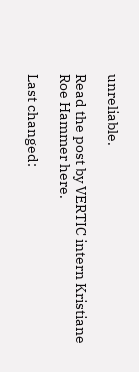unreliable.

Read the post by VERTIC intern Kristiane Roe Hammer here.

Last changed: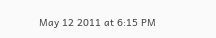May 12 2011 at 6:15 PM